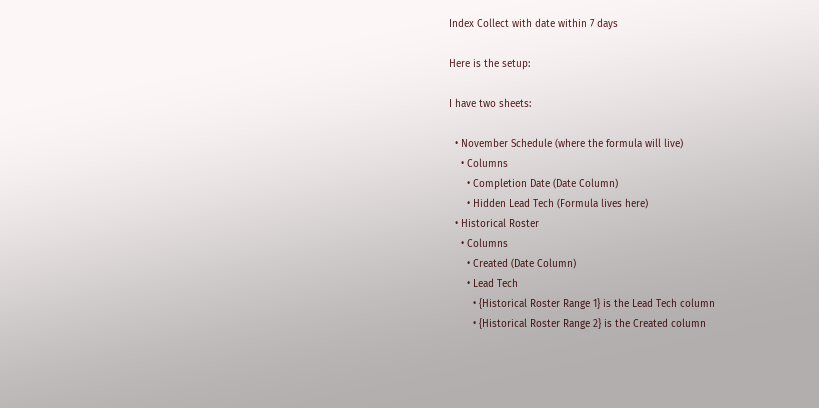Index Collect with date within 7 days

Here is the setup:

I have two sheets:

  • November Schedule (where the formula will live)
    • Columns
      • Completion Date (Date Column)
      • Hidden Lead Tech (Formula lives here)
  • Historical Roster
    • Columns
      • Created (Date Column)
      • Lead Tech
        • {Historical Roster Range 1} is the Lead Tech column
        • {Historical Roster Range 2} is the Created column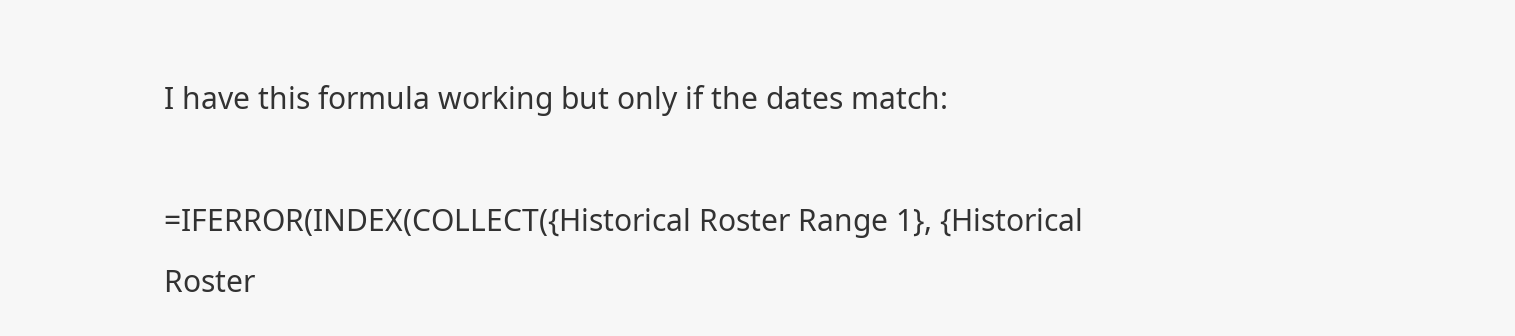I have this formula working but only if the dates match:

=IFERROR(INDEX(COLLECT({Historical Roster Range 1}, {Historical Roster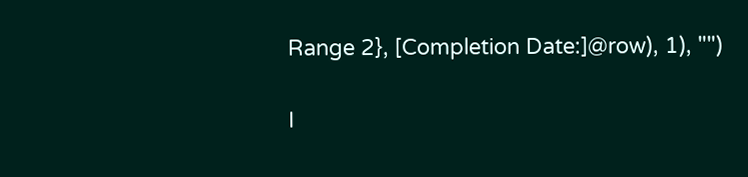Range 2}, [Completion Date:]@row), 1), "")

I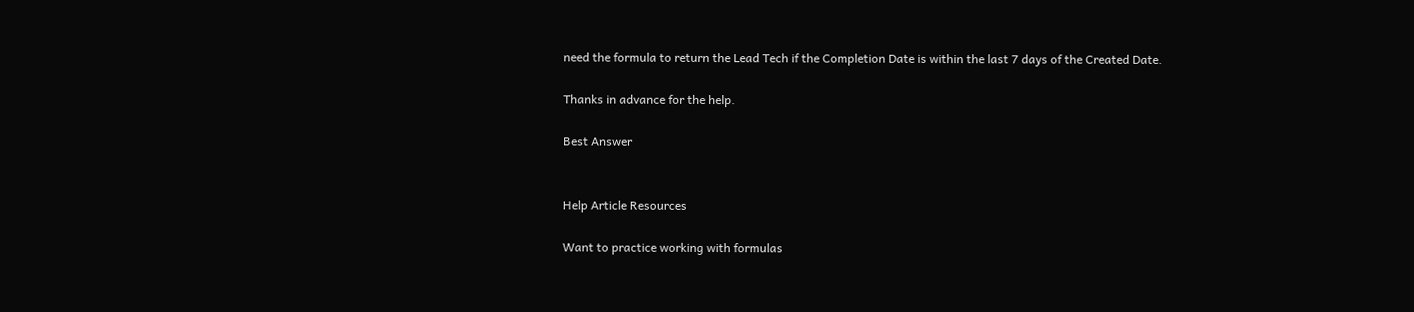need the formula to return the Lead Tech if the Completion Date is within the last 7 days of the Created Date.

Thanks in advance for the help.

Best Answer


Help Article Resources

Want to practice working with formulas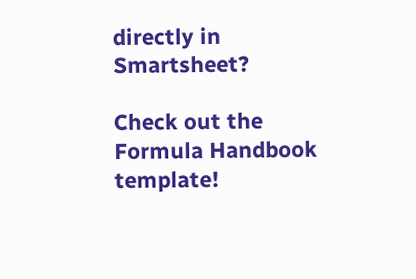directly in Smartsheet?

Check out the Formula Handbook template!